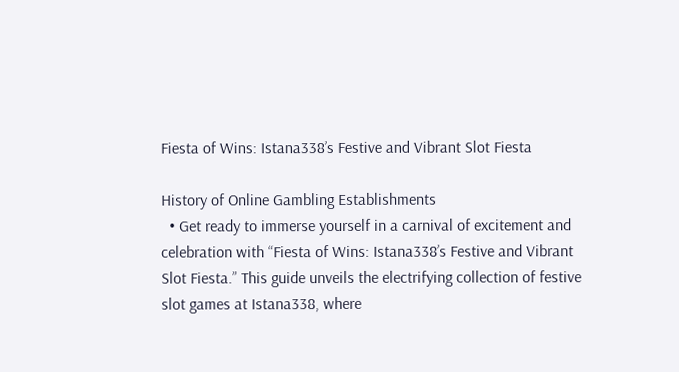Fiesta of Wins: Istana338’s Festive and Vibrant Slot Fiesta

History of Online Gambling Establishments
  • Get ready to immerse yourself in a carnival of excitement and celebration with “Fiesta of Wins: Istana338’s Festive and Vibrant Slot Fiesta.” This guide unveils the electrifying collection of festive slot games at Istana338, where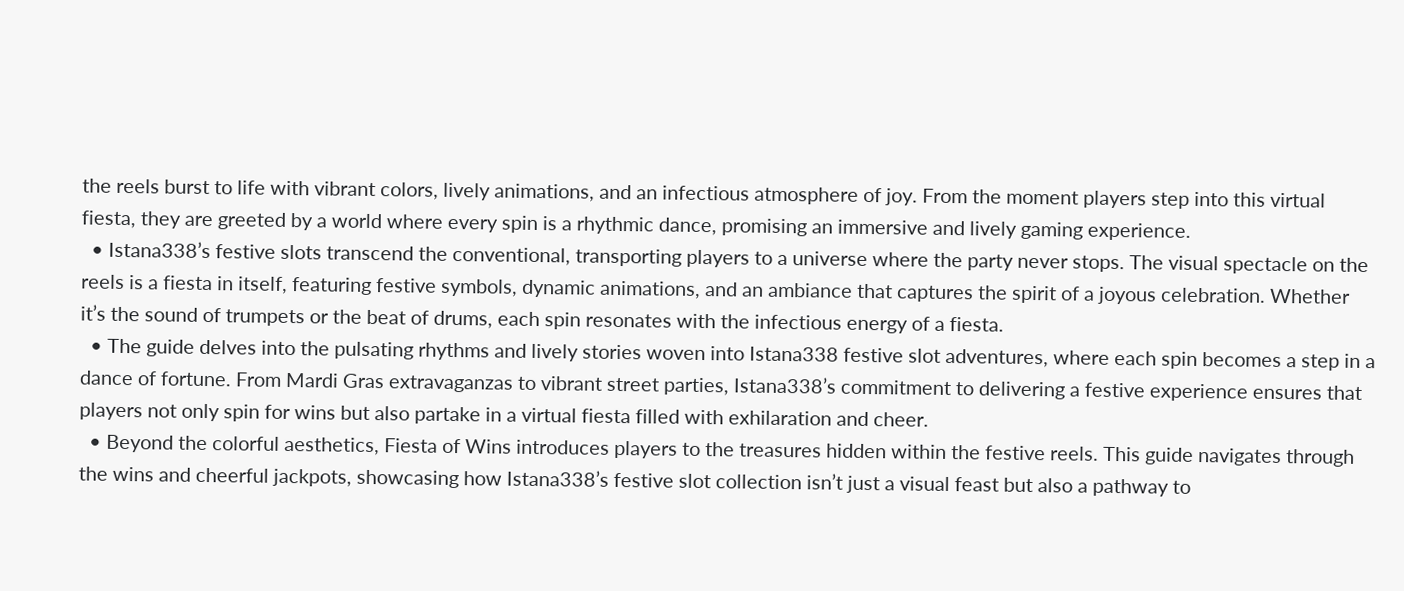the reels burst to life with vibrant colors, lively animations, and an infectious atmosphere of joy. From the moment players step into this virtual fiesta, they are greeted by a world where every spin is a rhythmic dance, promising an immersive and lively gaming experience.
  • Istana338’s festive slots transcend the conventional, transporting players to a universe where the party never stops. The visual spectacle on the reels is a fiesta in itself, featuring festive symbols, dynamic animations, and an ambiance that captures the spirit of a joyous celebration. Whether it’s the sound of trumpets or the beat of drums, each spin resonates with the infectious energy of a fiesta.
  • The guide delves into the pulsating rhythms and lively stories woven into Istana338 festive slot adventures, where each spin becomes a step in a dance of fortune. From Mardi Gras extravaganzas to vibrant street parties, Istana338’s commitment to delivering a festive experience ensures that players not only spin for wins but also partake in a virtual fiesta filled with exhilaration and cheer.
  • Beyond the colorful aesthetics, Fiesta of Wins introduces players to the treasures hidden within the festive reels. This guide navigates through the wins and cheerful jackpots, showcasing how Istana338’s festive slot collection isn’t just a visual feast but also a pathway to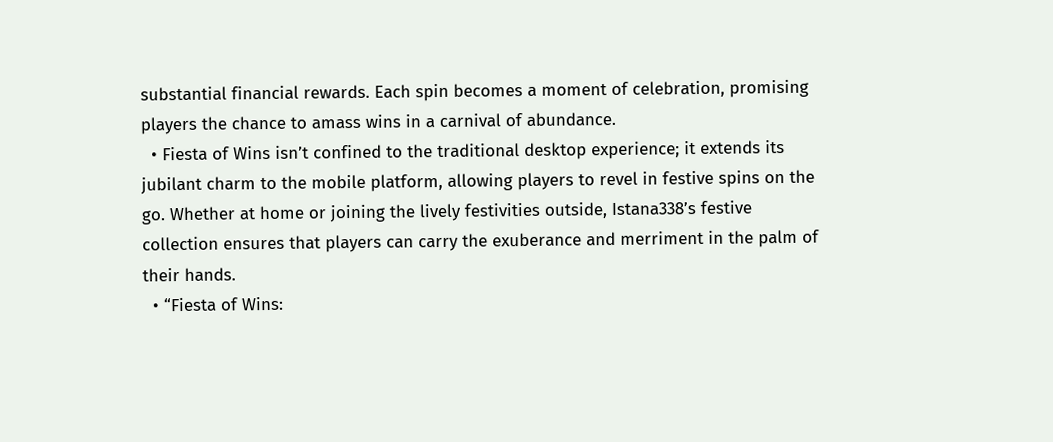substantial financial rewards. Each spin becomes a moment of celebration, promising players the chance to amass wins in a carnival of abundance.
  • Fiesta of Wins isn’t confined to the traditional desktop experience; it extends its jubilant charm to the mobile platform, allowing players to revel in festive spins on the go. Whether at home or joining the lively festivities outside, Istana338’s festive collection ensures that players can carry the exuberance and merriment in the palm of their hands.
  • “Fiesta of Wins: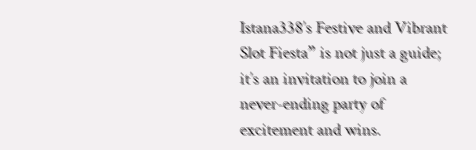Istana338’s Festive and Vibrant Slot Fiesta” is not just a guide; it’s an invitation to join a never-ending party of excitement and wins.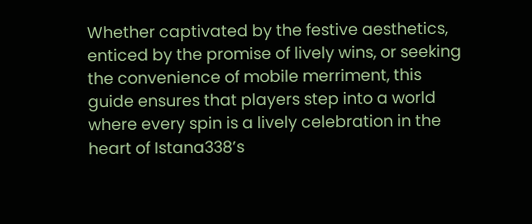Whether captivated by the festive aesthetics, enticed by the promise of lively wins, or seeking the convenience of mobile merriment, this guide ensures that players step into a world where every spin is a lively celebration in the heart of Istana338’s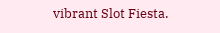vibrant Slot Fiesta.